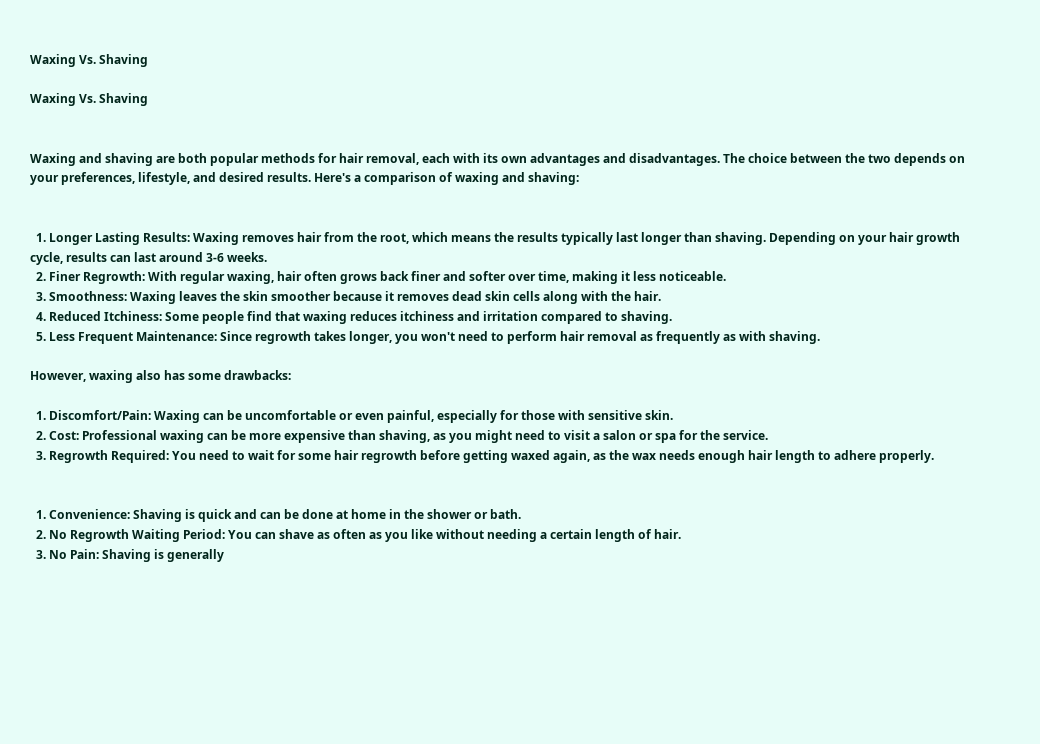Waxing Vs. Shaving

Waxing Vs. Shaving


Waxing and shaving are both popular methods for hair removal, each with its own advantages and disadvantages. The choice between the two depends on your preferences, lifestyle, and desired results. Here's a comparison of waxing and shaving:


  1. Longer Lasting Results: Waxing removes hair from the root, which means the results typically last longer than shaving. Depending on your hair growth cycle, results can last around 3-6 weeks.
  2. Finer Regrowth: With regular waxing, hair often grows back finer and softer over time, making it less noticeable.
  3. Smoothness: Waxing leaves the skin smoother because it removes dead skin cells along with the hair.
  4. Reduced Itchiness: Some people find that waxing reduces itchiness and irritation compared to shaving.
  5. Less Frequent Maintenance: Since regrowth takes longer, you won't need to perform hair removal as frequently as with shaving.

However, waxing also has some drawbacks:

  1. Discomfort/Pain: Waxing can be uncomfortable or even painful, especially for those with sensitive skin.
  2. Cost: Professional waxing can be more expensive than shaving, as you might need to visit a salon or spa for the service.
  3. Regrowth Required: You need to wait for some hair regrowth before getting waxed again, as the wax needs enough hair length to adhere properly.


  1. Convenience: Shaving is quick and can be done at home in the shower or bath.
  2. No Regrowth Waiting Period: You can shave as often as you like without needing a certain length of hair.
  3. No Pain: Shaving is generally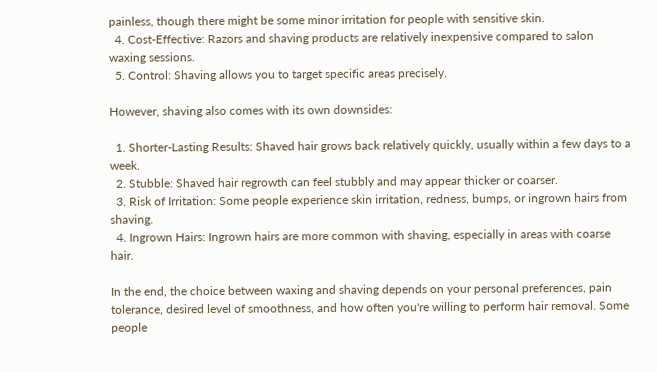painless, though there might be some minor irritation for people with sensitive skin.
  4. Cost-Effective: Razors and shaving products are relatively inexpensive compared to salon waxing sessions.
  5. Control: Shaving allows you to target specific areas precisely.

However, shaving also comes with its own downsides:

  1. Shorter-Lasting Results: Shaved hair grows back relatively quickly, usually within a few days to a week.
  2. Stubble: Shaved hair regrowth can feel stubbly and may appear thicker or coarser.
  3. Risk of Irritation: Some people experience skin irritation, redness, bumps, or ingrown hairs from shaving.
  4. Ingrown Hairs: Ingrown hairs are more common with shaving, especially in areas with coarse hair.

In the end, the choice between waxing and shaving depends on your personal preferences, pain tolerance, desired level of smoothness, and how often you're willing to perform hair removal. Some people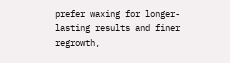prefer waxing for longer-lasting results and finer regrowth,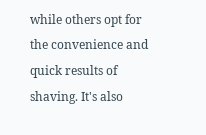while others opt for the convenience and quick results of shaving. It's also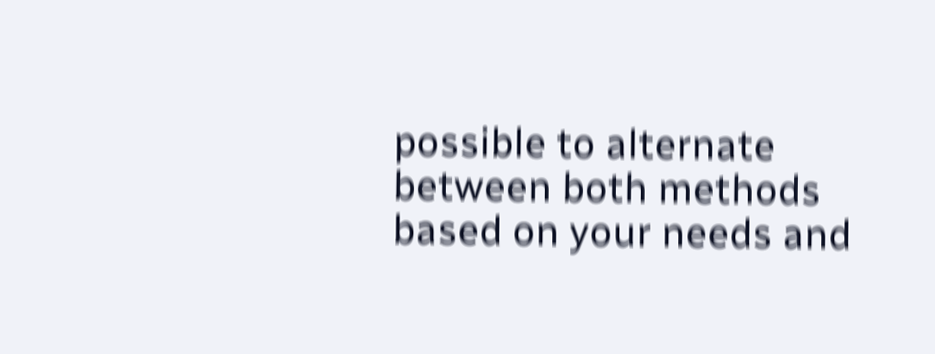possible to alternate between both methods based on your needs and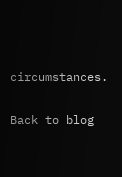circumstances.

Back to blog